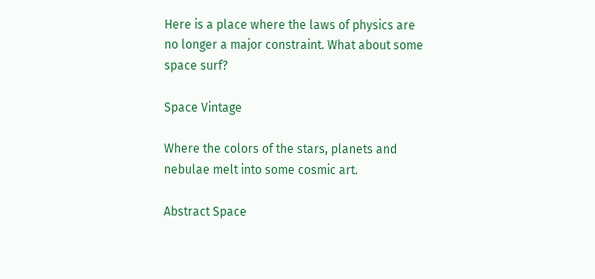Here is a place where the laws of physics are no longer a major constraint. What about some space surf?

Space Vintage

Where the colors of the stars, planets and nebulae melt into some cosmic art.

Abstract Space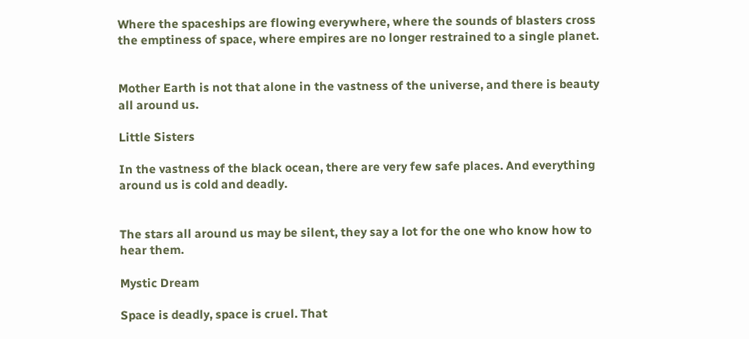Where the spaceships are flowing everywhere, where the sounds of blasters cross the emptiness of space, where empires are no longer restrained to a single planet.


Mother Earth is not that alone in the vastness of the universe, and there is beauty all around us.

Little Sisters

In the vastness of the black ocean, there are very few safe places. And everything around us is cold and deadly.


The stars all around us may be silent, they say a lot for the one who know how to hear them.

Mystic Dream

Space is deadly, space is cruel. That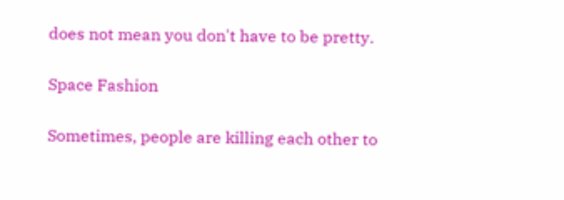does not mean you don't have to be pretty.

Space Fashion

Sometimes, people are killing each other to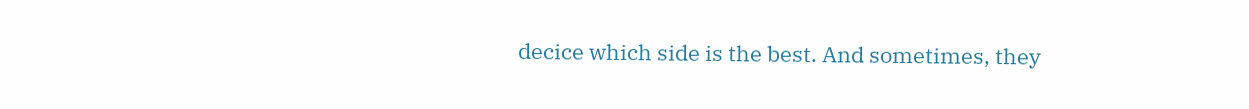decice which side is the best. And sometimes, they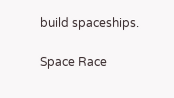build spaceships.

Space Race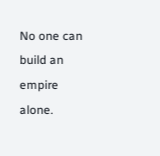No one can build an empire alone.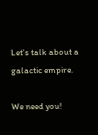Let's talk about a galactic empire.

We need you!